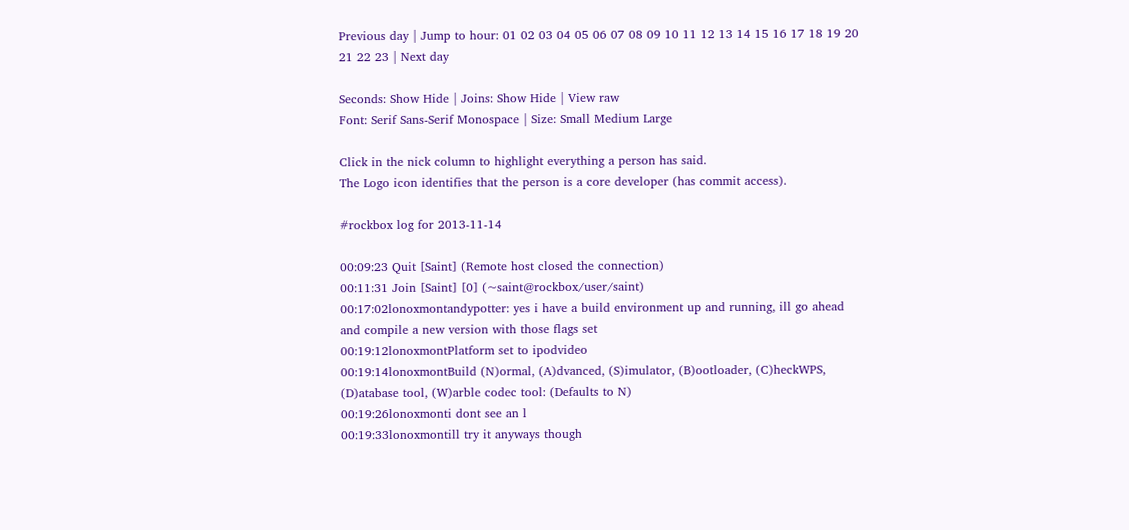Previous day | Jump to hour: 01 02 03 04 05 06 07 08 09 10 11 12 13 14 15 16 17 18 19 20 21 22 23 | Next day

Seconds: Show Hide | Joins: Show Hide | View raw
Font: Serif Sans-Serif Monospace | Size: Small Medium Large

Click in the nick column to highlight everything a person has said.
The Logo icon identifies that the person is a core developer (has commit access).

#rockbox log for 2013-11-14

00:09:23 Quit [Saint] (Remote host closed the connection)
00:11:31 Join [Saint] [0] (~saint@rockbox/user/saint)
00:17:02lonoxmontandypotter: yes i have a build environment up and running, ill go ahead and compile a new version with those flags set
00:19:12lonoxmontPlatform set to ipodvideo
00:19:14lonoxmontBuild (N)ormal, (A)dvanced, (S)imulator, (B)ootloader, (C)heckWPS, (D)atabase tool, (W)arble codec tool: (Defaults to N)
00:19:26lonoxmonti dont see an l
00:19:33lonoxmontill try it anyways though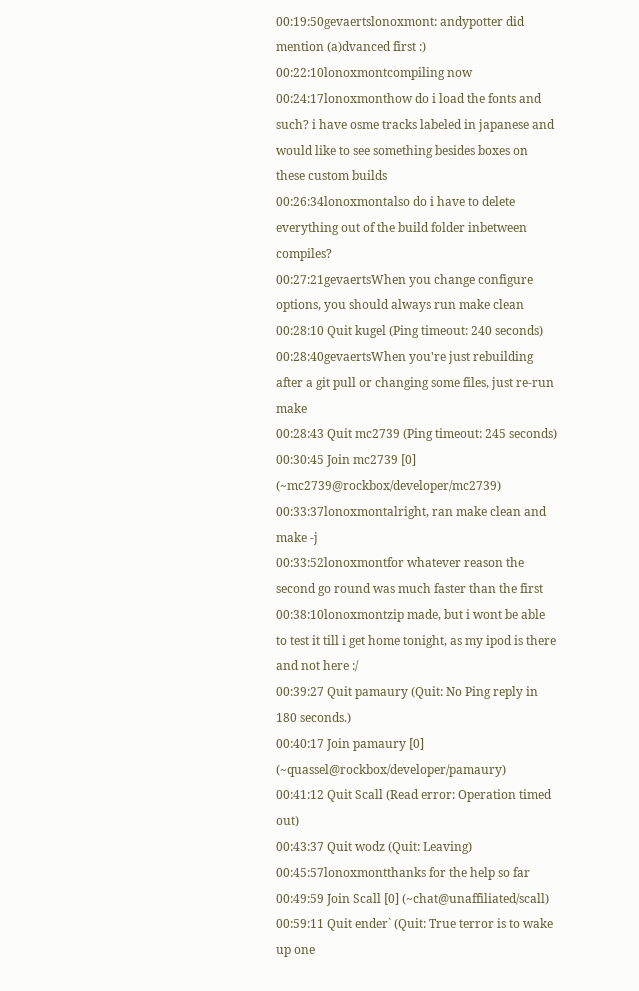00:19:50gevaertslonoxmont: andypotter did mention (a)dvanced first :)
00:22:10lonoxmontcompiling now
00:24:17lonoxmonthow do i load the fonts and such? i have osme tracks labeled in japanese and would like to see something besides boxes on these custom builds
00:26:34lonoxmontalso do i have to delete everything out of the build folder inbetween compiles?
00:27:21gevaertsWhen you change configure options, you should always run make clean
00:28:10 Quit kugel (Ping timeout: 240 seconds)
00:28:40gevaertsWhen you're just rebuilding after a git pull or changing some files, just re-run make
00:28:43 Quit mc2739 (Ping timeout: 245 seconds)
00:30:45 Join mc2739 [0] (~mc2739@rockbox/developer/mc2739)
00:33:37lonoxmontalright, ran make clean and make -j
00:33:52lonoxmontfor whatever reason the second go round was much faster than the first
00:38:10lonoxmontzip made, but i wont be able to test it till i get home tonight, as my ipod is there and not here :/
00:39:27 Quit pamaury (Quit: No Ping reply in 180 seconds.)
00:40:17 Join pamaury [0] (~quassel@rockbox/developer/pamaury)
00:41:12 Quit Scall (Read error: Operation timed out)
00:43:37 Quit wodz (Quit: Leaving)
00:45:57lonoxmontthanks for the help so far
00:49:59 Join Scall [0] (~chat@unaffiliated/scall)
00:59:11 Quit ender` (Quit: True terror is to wake up one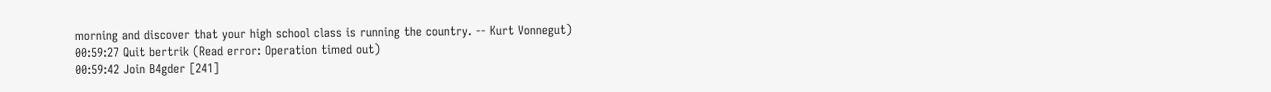morning and discover that your high school class is running the country. -- Kurt Vonnegut)
00:59:27 Quit bertrik (Read error: Operation timed out)
00:59:42 Join B4gder [241]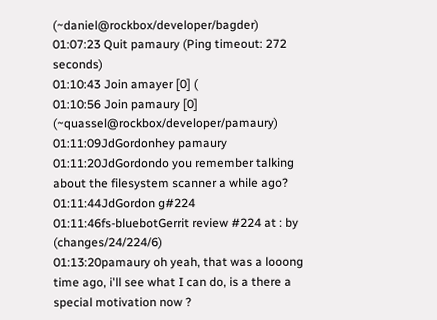(~daniel@rockbox/developer/bagder)
01:07:23 Quit pamaury (Ping timeout: 272 seconds)
01:10:43 Join amayer [0] (
01:10:56 Join pamaury [0] (~quassel@rockbox/developer/pamaury)
01:11:09JdGordonhey pamaury
01:11:20JdGordondo you remember talking about the filesystem scanner a while ago?
01:11:44JdGordon g#224
01:11:46fs-bluebotGerrit review #224 at : by (changes/24/224/6)
01:13:20pamaury oh yeah, that was a looong time ago, i'll see what I can do, is a there a special motivation now ?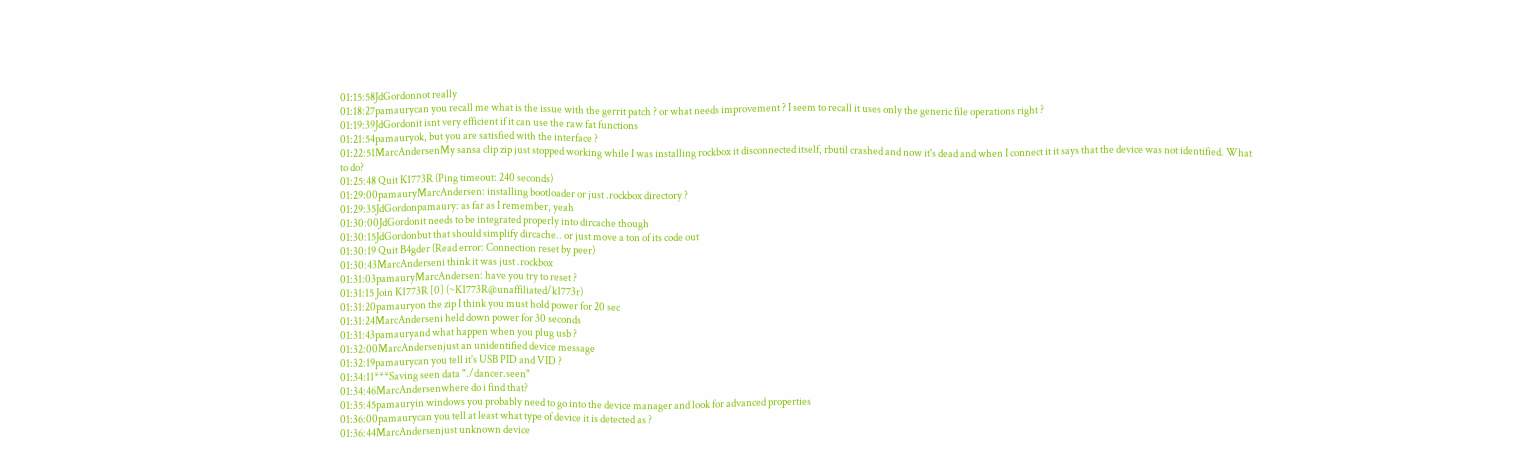01:15:58JdGordonnot really
01:18:27pamaurycan you recall me what is the issue with the gerrit patch ? or what needs improvement ? I seem to recall it uses only the generic file operations right ?
01:19:39JdGordonit isnt very efficient if it can use the raw fat functions
01:21:54pamauryok, but you are satisfied with the interface ?
01:22:51MarcAndersenMy sansa clip zip just stopped working while I was installing rockbox it disconnected itself, rbutil crashed and now it's dead and when I connect it it says that the device was not identified. What to do?
01:25:48 Quit K1773R (Ping timeout: 240 seconds)
01:29:00pamauryMarcAndersen: installing bootloader or just .rockbox directory ?
01:29:35JdGordonpamaury: as far as I remember, yeah
01:30:00JdGordonit needs to be integrated properly into dircache though
01:30:15JdGordonbut that should simplify dircache.. or just move a ton of its code out
01:30:19 Quit B4gder (Read error: Connection reset by peer)
01:30:43MarcAnderseni think it was just .rockbox
01:31:03pamauryMarcAndersen: have you try to reset ?
01:31:15 Join K1773R [0] (~K1773R@unaffiliated/k1773r)
01:31:20pamauryon the zip I think you must hold power for 20 sec
01:31:24MarcAnderseni held down power for 30 seconds
01:31:43pamauryand what happen when you plug usb ?
01:32:00MarcAndersenjust an unidentified device message
01:32:19pamaurycan you tell it's USB PID and VID ?
01:34:11***Saving seen data "./dancer.seen"
01:34:46MarcAndersenwhere do i find that?
01:35:45pamauryin windows you probably need to go into the device manager and look for advanced properties
01:36:00pamaurycan you tell at least what type of device it is detected as ?
01:36:44MarcAndersenjust unknown device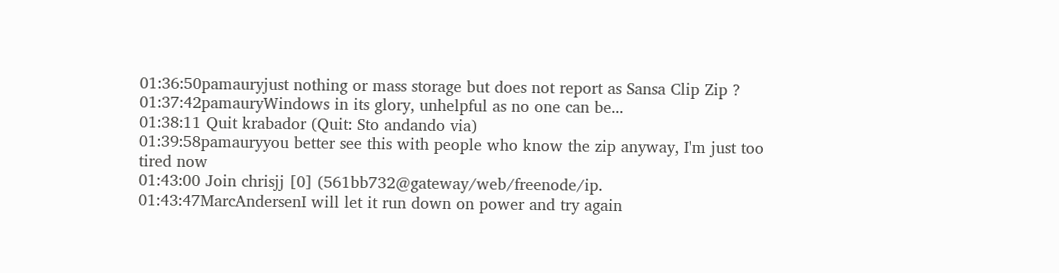01:36:50pamauryjust nothing or mass storage but does not report as Sansa Clip Zip ?
01:37:42pamauryWindows in its glory, unhelpful as no one can be...
01:38:11 Quit krabador (Quit: Sto andando via)
01:39:58pamauryyou better see this with people who know the zip anyway, I'm just too tired now
01:43:00 Join chrisjj [0] (561bb732@gateway/web/freenode/ip.
01:43:47MarcAndersenI will let it run down on power and try again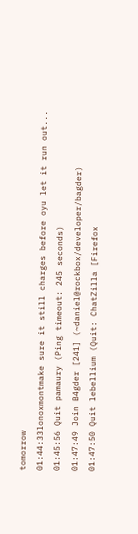tomorrow
01:44:33lonoxmontmake sure it still charges before oyu let it run out...
01:45:56 Quit pamaury (Ping timeout: 245 seconds)
01:47:49 Join B4gder [241] (~daniel@rockbox/developer/bagder)
01:47:50 Quit lebellium (Quit: ChatZilla [Firefox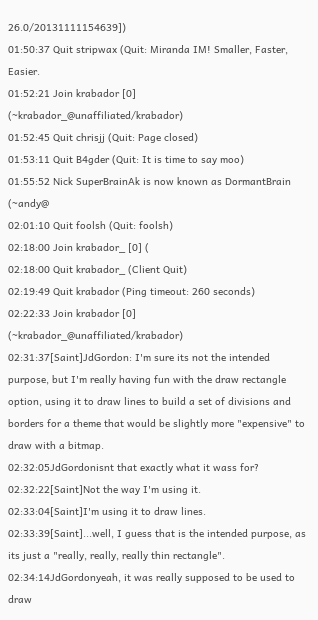26.0/20131111154639])
01:50:37 Quit stripwax (Quit: Miranda IM! Smaller, Faster, Easier.
01:52:21 Join krabador [0] (~krabador_@unaffiliated/krabador)
01:52:45 Quit chrisjj (Quit: Page closed)
01:53:11 Quit B4gder (Quit: It is time to say moo)
01:55:52 Nick SuperBrainAk is now known as DormantBrain (~andy@
02:01:10 Quit foolsh (Quit: foolsh)
02:18:00 Join krabador_ [0] (
02:18:00 Quit krabador_ (Client Quit)
02:19:49 Quit krabador (Ping timeout: 260 seconds)
02:22:33 Join krabador [0] (~krabador_@unaffiliated/krabador)
02:31:37[Saint]JdGordon: I'm sure its not the intended purpose, but I'm really having fun with the draw rectangle option, using it to draw lines to build a set of divisions and borders for a theme that would be slightly more "expensive" to draw with a bitmap.
02:32:05JdGordonisnt that exactly what it wass for?
02:32:22[Saint]Not the way I'm using it.
02:33:04[Saint]I'm using it to draw lines.
02:33:39[Saint]...well, I guess that is the intended purpose, as its just a "really, really, really thin rectangle".
02:34:14JdGordonyeah, it was really supposed to be used to draw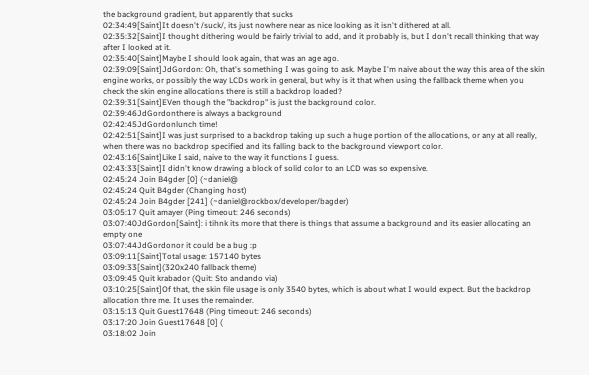the background gradient, but apparently that sucks
02:34:49[Saint]It doesn't /suck/, its just nowhere near as nice looking as it isn't dithered at all.
02:35:32[Saint]I thought dithering would be fairly trivial to add, and it probably is, but I don't recall thinking that way after I looked at it.
02:35:40[Saint]Maybe I should look again, that was an age ago.
02:39:09[Saint]JdGordon: Oh, that's something I was going to ask. Maybe I'm naive about the way this area of the skin engine works, or possibly the way LCDs work in general, but why is it that when using the fallback theme when you check the skin engine allocations there is still a backdrop loaded?
02:39:31[Saint]EVen though the "backdrop" is just the background color.
02:39:46JdGordonthere is always a background
02:42:45JdGordonlunch time!
02:42:51[Saint]I was just surprised to a backdrop taking up such a huge portion of the allocations, or any at all really, when there was no backdrop specified and its falling back to the background viewport color.
02:43:16[Saint]Like I said, naive to the way it functions I guess.
02:43:33[Saint]I didn't know drawing a block of solid color to an LCD was so expensive.
02:45:24 Join B4gder [0] (~daniel@
02:45:24 Quit B4gder (Changing host)
02:45:24 Join B4gder [241] (~daniel@rockbox/developer/bagder)
03:05:17 Quit amayer (Ping timeout: 246 seconds)
03:07:40JdGordon[Saint]: i tihnk its more that there is things that assume a background and its easier allocating an empty one
03:07:44JdGordonor it could be a bug :p
03:09:11[Saint]Total usage: 157140 bytes
03:09:33[Saint](320x240 fallback theme)
03:09:45 Quit krabador (Quit: Sto andando via)
03:10:25[Saint]Of that, the skin file usage is only 3540 bytes, which is about what I would expect. But the backdrop allocation thre me. It uses the remainder.
03:15:13 Quit Guest17648 (Ping timeout: 246 seconds)
03:17:20 Join Guest17648 [0] (
03:18:02 Join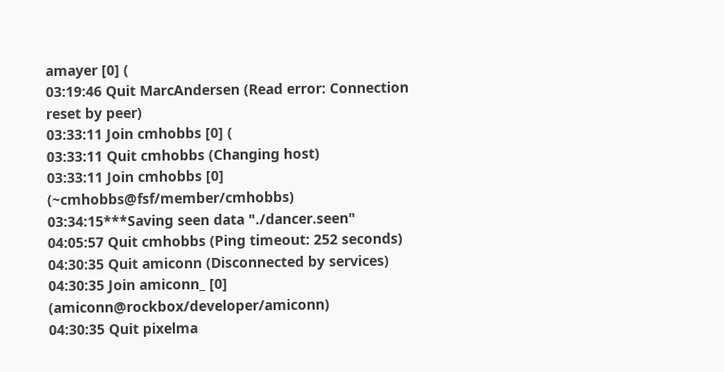amayer [0] (
03:19:46 Quit MarcAndersen (Read error: Connection reset by peer)
03:33:11 Join cmhobbs [0] (
03:33:11 Quit cmhobbs (Changing host)
03:33:11 Join cmhobbs [0] (~cmhobbs@fsf/member/cmhobbs)
03:34:15***Saving seen data "./dancer.seen"
04:05:57 Quit cmhobbs (Ping timeout: 252 seconds)
04:30:35 Quit amiconn (Disconnected by services)
04:30:35 Join amiconn_ [0] (amiconn@rockbox/developer/amiconn)
04:30:35 Quit pixelma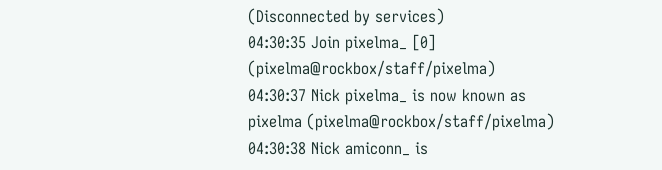(Disconnected by services)
04:30:35 Join pixelma_ [0] (pixelma@rockbox/staff/pixelma)
04:30:37 Nick pixelma_ is now known as pixelma (pixelma@rockbox/staff/pixelma)
04:30:38 Nick amiconn_ is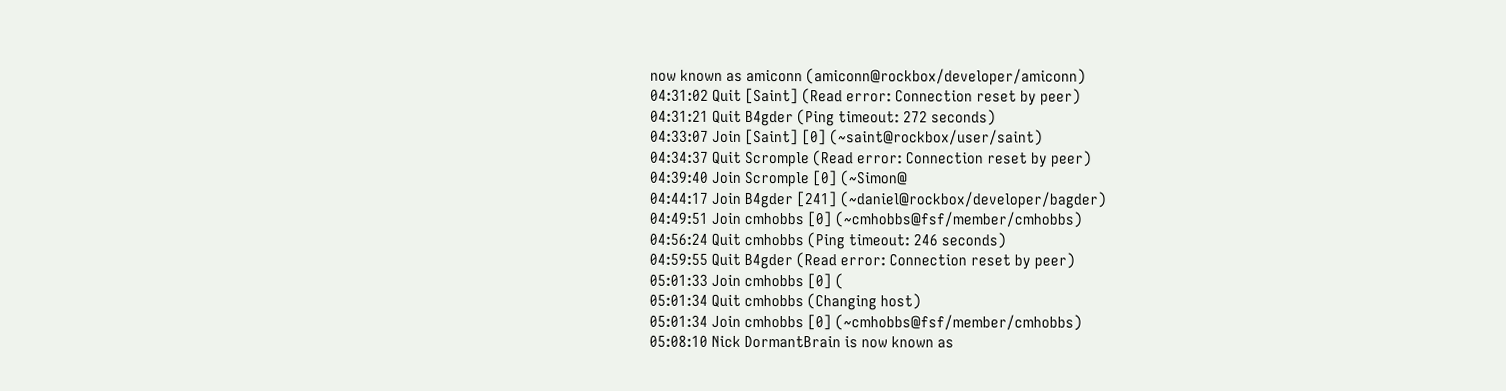now known as amiconn (amiconn@rockbox/developer/amiconn)
04:31:02 Quit [Saint] (Read error: Connection reset by peer)
04:31:21 Quit B4gder (Ping timeout: 272 seconds)
04:33:07 Join [Saint] [0] (~saint@rockbox/user/saint)
04:34:37 Quit Scromple (Read error: Connection reset by peer)
04:39:40 Join Scromple [0] (~Simon@
04:44:17 Join B4gder [241] (~daniel@rockbox/developer/bagder)
04:49:51 Join cmhobbs [0] (~cmhobbs@fsf/member/cmhobbs)
04:56:24 Quit cmhobbs (Ping timeout: 246 seconds)
04:59:55 Quit B4gder (Read error: Connection reset by peer)
05:01:33 Join cmhobbs [0] (
05:01:34 Quit cmhobbs (Changing host)
05:01:34 Join cmhobbs [0] (~cmhobbs@fsf/member/cmhobbs)
05:08:10 Nick DormantBrain is now known as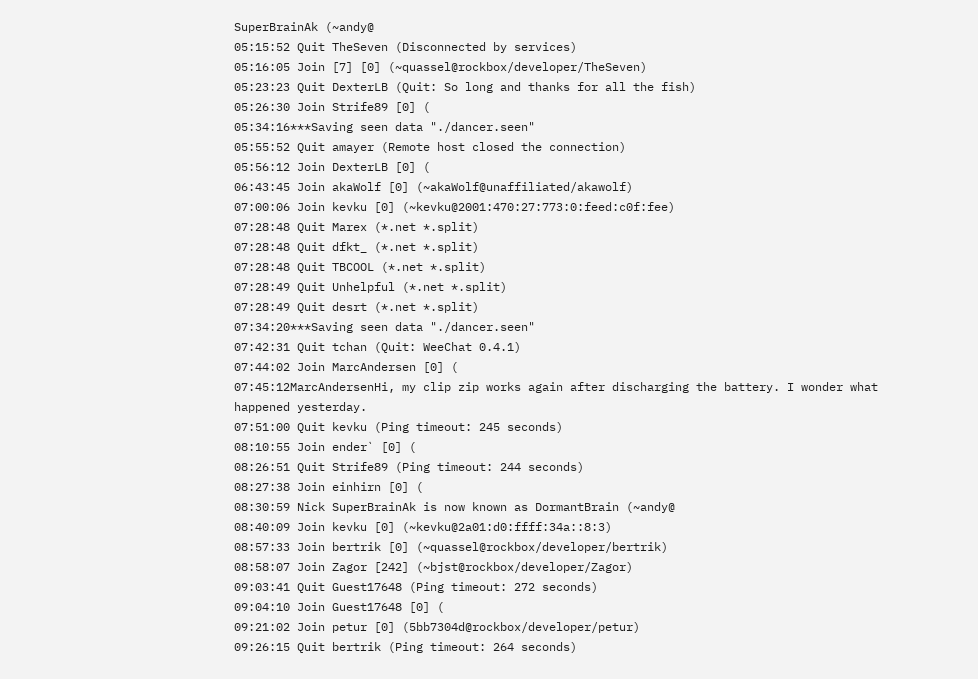SuperBrainAk (~andy@
05:15:52 Quit TheSeven (Disconnected by services)
05:16:05 Join [7] [0] (~quassel@rockbox/developer/TheSeven)
05:23:23 Quit DexterLB (Quit: So long and thanks for all the fish)
05:26:30 Join Strife89 [0] (
05:34:16***Saving seen data "./dancer.seen"
05:55:52 Quit amayer (Remote host closed the connection)
05:56:12 Join DexterLB [0] (
06:43:45 Join akaWolf [0] (~akaWolf@unaffiliated/akawolf)
07:00:06 Join kevku [0] (~kevku@2001:470:27:773:0:feed:c0f:fee)
07:28:48 Quit Marex (*.net *.split)
07:28:48 Quit dfkt_ (*.net *.split)
07:28:48 Quit TBCOOL (*.net *.split)
07:28:49 Quit Unhelpful (*.net *.split)
07:28:49 Quit desrt (*.net *.split)
07:34:20***Saving seen data "./dancer.seen"
07:42:31 Quit tchan (Quit: WeeChat 0.4.1)
07:44:02 Join MarcAndersen [0] (
07:45:12MarcAndersenHi, my clip zip works again after discharging the battery. I wonder what happened yesterday.
07:51:00 Quit kevku (Ping timeout: 245 seconds)
08:10:55 Join ender` [0] (
08:26:51 Quit Strife89 (Ping timeout: 244 seconds)
08:27:38 Join einhirn [0] (
08:30:59 Nick SuperBrainAk is now known as DormantBrain (~andy@
08:40:09 Join kevku [0] (~kevku@2a01:d0:ffff:34a::8:3)
08:57:33 Join bertrik [0] (~quassel@rockbox/developer/bertrik)
08:58:07 Join Zagor [242] (~bjst@rockbox/developer/Zagor)
09:03:41 Quit Guest17648 (Ping timeout: 272 seconds)
09:04:10 Join Guest17648 [0] (
09:21:02 Join petur [0] (5bb7304d@rockbox/developer/petur)
09:26:15 Quit bertrik (Ping timeout: 264 seconds)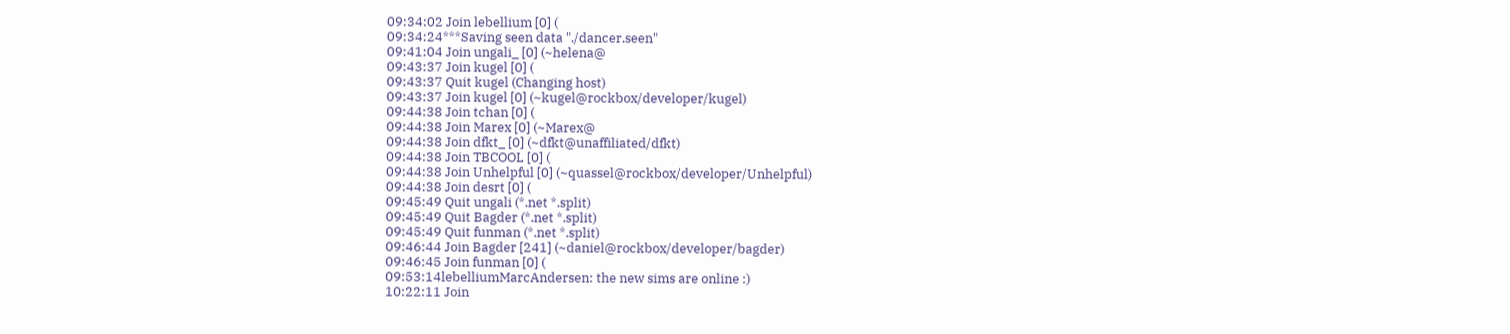09:34:02 Join lebellium [0] (
09:34:24***Saving seen data "./dancer.seen"
09:41:04 Join ungali_ [0] (~helena@
09:43:37 Join kugel [0] (
09:43:37 Quit kugel (Changing host)
09:43:37 Join kugel [0] (~kugel@rockbox/developer/kugel)
09:44:38 Join tchan [0] (
09:44:38 Join Marex [0] (~Marex@
09:44:38 Join dfkt_ [0] (~dfkt@unaffiliated/dfkt)
09:44:38 Join TBCOOL [0] (
09:44:38 Join Unhelpful [0] (~quassel@rockbox/developer/Unhelpful)
09:44:38 Join desrt [0] (
09:45:49 Quit ungali (*.net *.split)
09:45:49 Quit Bagder (*.net *.split)
09:45:49 Quit funman (*.net *.split)
09:46:44 Join Bagder [241] (~daniel@rockbox/developer/bagder)
09:46:45 Join funman [0] (
09:53:14lebelliumMarcAndersen: the new sims are online :)
10:22:11 Join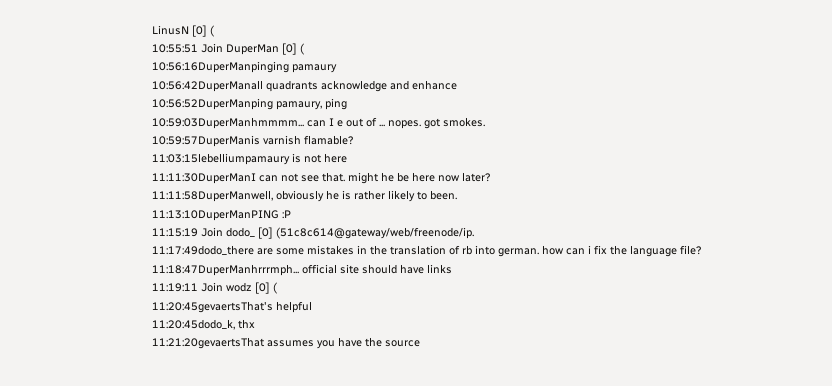LinusN [0] (
10:55:51 Join DuperMan [0] (
10:56:16DuperManpinging pamaury
10:56:42DuperManall quadrants acknowledge and enhance
10:56:52DuperManping pamaury, ping
10:59:03DuperManhmmmm... can I e out of ... nopes. got smokes.
10:59:57DuperManis varnish flamable?
11:03:15lebelliumpamaury is not here
11:11:30DuperManI can not see that. might he be here now later?
11:11:58DuperManwell, obviously he is rather likely to been.
11:13:10DuperManPING :P
11:15:19 Join dodo_ [0] (51c8c614@gateway/web/freenode/ip.
11:17:49dodo_there are some mistakes in the translation of rb into german. how can i fix the language file?
11:18:47DuperManhrrrmph... official site should have links
11:19:11 Join wodz [0] (
11:20:45gevaertsThat's helpful
11:20:45dodo_k, thx
11:21:20gevaertsThat assumes you have the source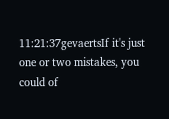11:21:37gevaertsIf it's just one or two mistakes, you could of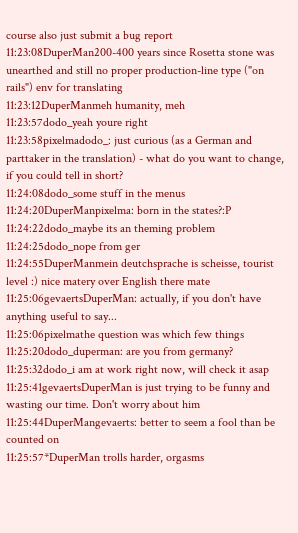course also just submit a bug report
11:23:08DuperMan200-400 years since Rosetta stone was unearthed and still no proper production-line type ("on rails") env for translating
11:23:12DuperManmeh humanity, meh
11:23:57dodo_yeah youre right
11:23:58pixelmadodo_: just curious (as a German and parttaker in the translation) - what do you want to change, if you could tell in short?
11:24:08dodo_some stuff in the menus
11:24:20DuperManpixelma: born in the states?:P
11:24:22dodo_maybe its an theming problem
11:24:25dodo_nope from ger
11:24:55DuperManmein deutchsprache is scheisse, tourist level :) nice matery over English there mate
11:25:06gevaertsDuperMan: actually, if you don't have anything useful to say...
11:25:06pixelmathe question was which few things
11:25:20dodo_duperman: are you from germany?
11:25:32dodo_i am at work right now, will check it asap
11:25:41gevaertsDuperMan is just trying to be funny and wasting our time. Don't worry about him
11:25:44DuperMangevaerts: better to seem a fool than be counted on
11:25:57*DuperMan trolls harder, orgasms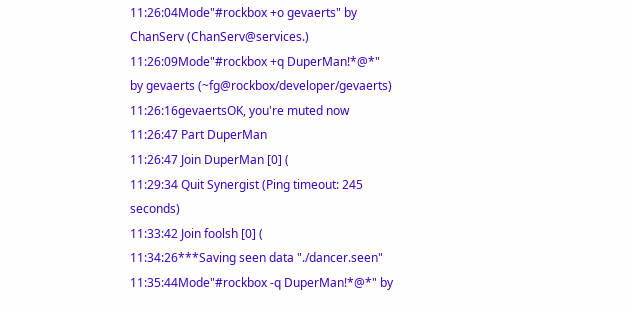11:26:04Mode"#rockbox +o gevaerts" by ChanServ (ChanServ@services.)
11:26:09Mode"#rockbox +q DuperMan!*@*" by gevaerts (~fg@rockbox/developer/gevaerts)
11:26:16gevaertsOK, you're muted now
11:26:47 Part DuperMan
11:26:47 Join DuperMan [0] (
11:29:34 Quit Synergist (Ping timeout: 245 seconds)
11:33:42 Join foolsh [0] (
11:34:26***Saving seen data "./dancer.seen"
11:35:44Mode"#rockbox -q DuperMan!*@*" by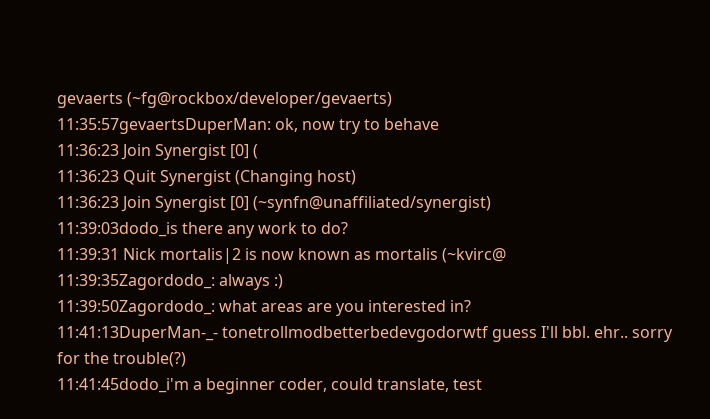gevaerts (~fg@rockbox/developer/gevaerts)
11:35:57gevaertsDuperMan: ok, now try to behave
11:36:23 Join Synergist [0] (
11:36:23 Quit Synergist (Changing host)
11:36:23 Join Synergist [0] (~synfn@unaffiliated/synergist)
11:39:03dodo_is there any work to do?
11:39:31 Nick mortalis|2 is now known as mortalis (~kvirc@
11:39:35Zagordodo_: always :)
11:39:50Zagordodo_: what areas are you interested in?
11:41:13DuperMan-_- tonetrollmodbetterbedevgodorwtf guess I'll bbl. ehr.. sorry for the trouble(?)
11:41:45dodo_i'm a beginner coder, could translate, test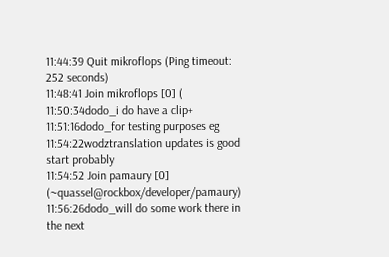11:44:39 Quit mikroflops (Ping timeout: 252 seconds)
11:48:41 Join mikroflops [0] (
11:50:34dodo_i do have a clip+
11:51:16dodo_for testing purposes eg
11:54:22wodztranslation updates is good start probably
11:54:52 Join pamaury [0] (~quassel@rockbox/developer/pamaury)
11:56:26dodo_will do some work there in the next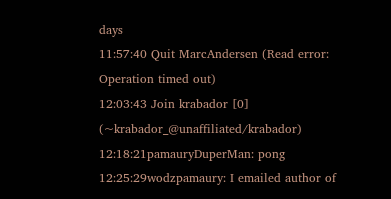days
11:57:40 Quit MarcAndersen (Read error: Operation timed out)
12:03:43 Join krabador [0] (~krabador_@unaffiliated/krabador)
12:18:21pamauryDuperMan: pong
12:25:29wodzpamaury: I emailed author of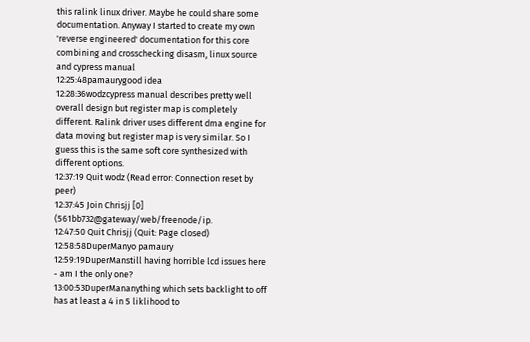this ralink linux driver. Maybe he could share some documentation. Anyway I started to create my own 'reverse engineered' documentation for this core combining and crosschecking disasm, linux source and cypress manual
12:25:48pamaurygood idea
12:28:36wodzcypress manual describes pretty well overall design but register map is completely different. Ralink driver uses different dma engine for data moving but register map is very similar. So I guess this is the same soft core synthesized with different options.
12:37:19 Quit wodz (Read error: Connection reset by peer)
12:37:45 Join Chrisjj [0] (561bb732@gateway/web/freenode/ip.
12:47:50 Quit Chrisjj (Quit: Page closed)
12:58:58DuperManyo pamaury
12:59:19DuperManstill having horrible lcd issues here - am I the only one?
13:00:53DuperMananything which sets backlight to off has at least a 4 in 5 liklihood to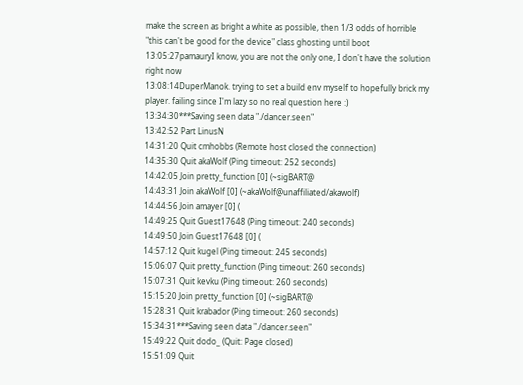make the screen as bright a white as possible, then 1/3 odds of horrible "this can't be good for the device" class ghosting until boot
13:05:27pamauryI know, you are not the only one, I don't have the solution right now
13:08:14DuperManok. trying to set a build env myself to hopefully brick my player. failing since I'm lazy so no real question here :)
13:34:30***Saving seen data "./dancer.seen"
13:42:52 Part LinusN
14:31:20 Quit cmhobbs (Remote host closed the connection)
14:35:30 Quit akaWolf (Ping timeout: 252 seconds)
14:42:05 Join pretty_function [0] (~sigBART@
14:43:31 Join akaWolf [0] (~akaWolf@unaffiliated/akawolf)
14:44:56 Join amayer [0] (
14:49:25 Quit Guest17648 (Ping timeout: 240 seconds)
14:49:50 Join Guest17648 [0] (
14:57:12 Quit kugel (Ping timeout: 245 seconds)
15:06:07 Quit pretty_function (Ping timeout: 260 seconds)
15:07:31 Quit kevku (Ping timeout: 260 seconds)
15:15:20 Join pretty_function [0] (~sigBART@
15:28:31 Quit krabador (Ping timeout: 260 seconds)
15:34:31***Saving seen data "./dancer.seen"
15:49:22 Quit dodo_ (Quit: Page closed)
15:51:09 Quit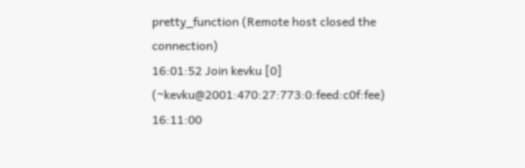pretty_function (Remote host closed the connection)
16:01:52 Join kevku [0] (~kevku@2001:470:27:773:0:feed:c0f:fee)
16:11:00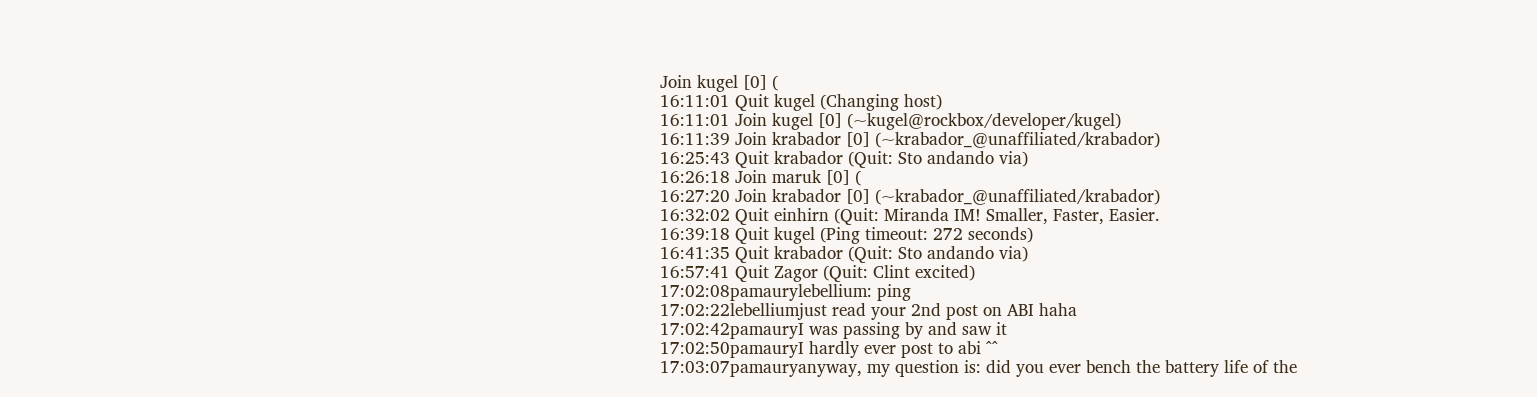Join kugel [0] (
16:11:01 Quit kugel (Changing host)
16:11:01 Join kugel [0] (~kugel@rockbox/developer/kugel)
16:11:39 Join krabador [0] (~krabador_@unaffiliated/krabador)
16:25:43 Quit krabador (Quit: Sto andando via)
16:26:18 Join maruk [0] (
16:27:20 Join krabador [0] (~krabador_@unaffiliated/krabador)
16:32:02 Quit einhirn (Quit: Miranda IM! Smaller, Faster, Easier.
16:39:18 Quit kugel (Ping timeout: 272 seconds)
16:41:35 Quit krabador (Quit: Sto andando via)
16:57:41 Quit Zagor (Quit: Clint excited)
17:02:08pamaurylebellium: ping
17:02:22lebelliumjust read your 2nd post on ABI haha
17:02:42pamauryI was passing by and saw it
17:02:50pamauryI hardly ever post to abi ^^
17:03:07pamauryanyway, my question is: did you ever bench the battery life of the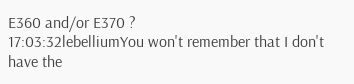E360 and/or E370 ?
17:03:32lebelliumYou won't remember that I don't have the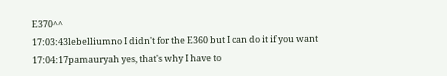E370^^
17:03:43lebelliumno I didn't for the E360 but I can do it if you want
17:04:17pamauryah yes, that's why I have to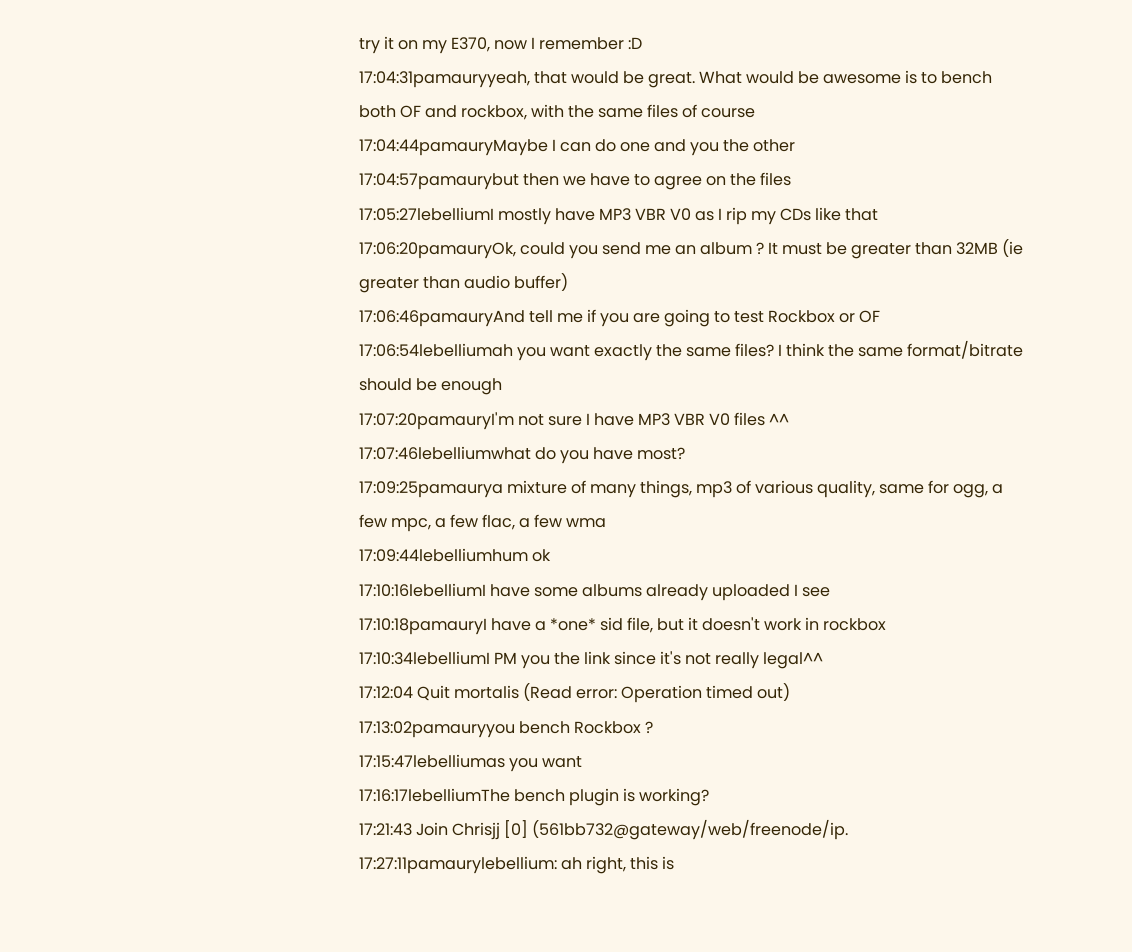try it on my E370, now I remember :D
17:04:31pamauryyeah, that would be great. What would be awesome is to bench both OF and rockbox, with the same files of course
17:04:44pamauryMaybe I can do one and you the other
17:04:57pamaurybut then we have to agree on the files
17:05:27lebelliumI mostly have MP3 VBR V0 as I rip my CDs like that
17:06:20pamauryOk, could you send me an album ? It must be greater than 32MB (ie greater than audio buffer)
17:06:46pamauryAnd tell me if you are going to test Rockbox or OF
17:06:54lebelliumah you want exactly the same files? I think the same format/bitrate should be enough
17:07:20pamauryI'm not sure I have MP3 VBR V0 files ^^
17:07:46lebelliumwhat do you have most?
17:09:25pamaurya mixture of many things, mp3 of various quality, same for ogg, a few mpc, a few flac, a few wma
17:09:44lebelliumhum ok
17:10:16lebelliumI have some albums already uploaded I see
17:10:18pamauryI have a *one* sid file, but it doesn't work in rockbox
17:10:34lebelliumI PM you the link since it's not really legal^^
17:12:04 Quit mortalis (Read error: Operation timed out)
17:13:02pamauryyou bench Rockbox ?
17:15:47lebelliumas you want
17:16:17lebelliumThe bench plugin is working?
17:21:43 Join Chrisjj [0] (561bb732@gateway/web/freenode/ip.
17:27:11pamaurylebellium: ah right, this is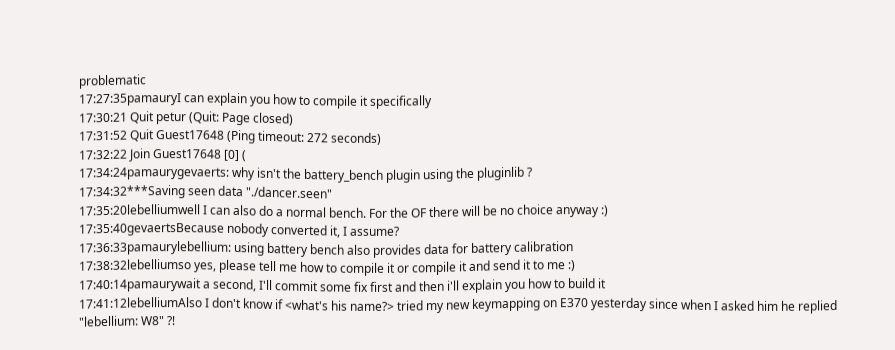problematic
17:27:35pamauryI can explain you how to compile it specifically
17:30:21 Quit petur (Quit: Page closed)
17:31:52 Quit Guest17648 (Ping timeout: 272 seconds)
17:32:22 Join Guest17648 [0] (
17:34:24pamaurygevaerts: why isn't the battery_bench plugin using the pluginlib ?
17:34:32***Saving seen data "./dancer.seen"
17:35:20lebelliumwell I can also do a normal bench. For the OF there will be no choice anyway :)
17:35:40gevaertsBecause nobody converted it, I assume?
17:36:33pamaurylebellium: using battery bench also provides data for battery calibration
17:38:32lebelliumso yes, please tell me how to compile it or compile it and send it to me :)
17:40:14pamaurywait a second, I'll commit some fix first and then i'll explain you how to build it
17:41:12lebelliumAlso I don't know if <what's his name?> tried my new keymapping on E370 yesterday since when I asked him he replied "lebellium: W8" ?!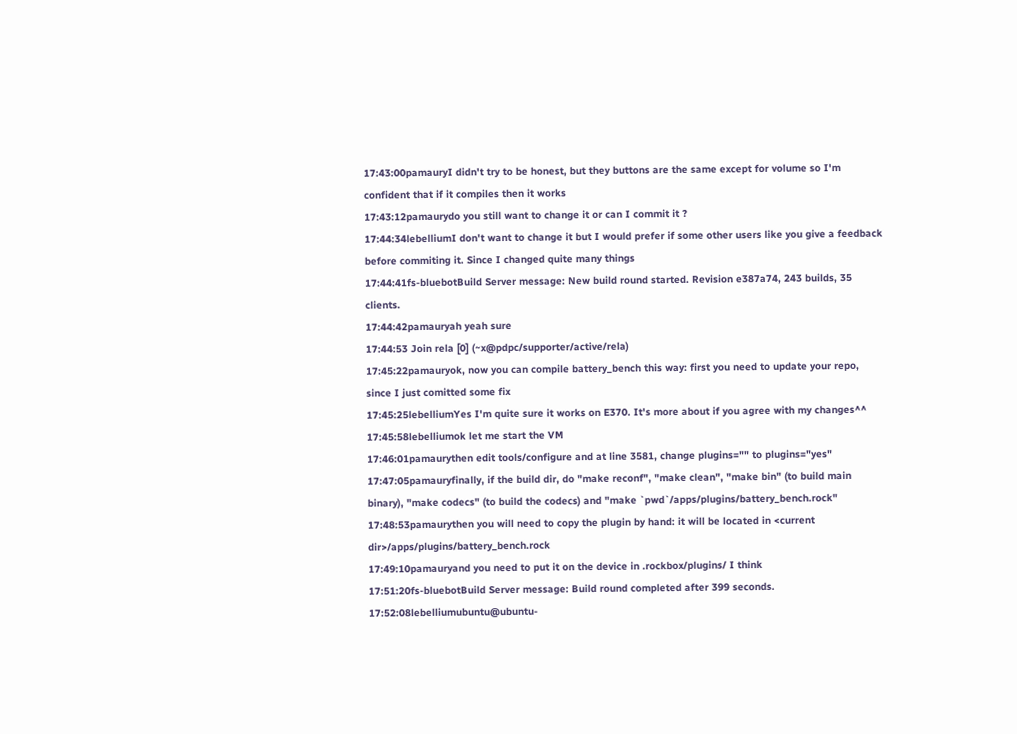17:43:00pamauryI didn't try to be honest, but they buttons are the same except for volume so I'm confident that if it compiles then it works
17:43:12pamaurydo you still want to change it or can I commit it ?
17:44:34lebelliumI don't want to change it but I would prefer if some other users like you give a feedback before commiting it. Since I changed quite many things
17:44:41fs-bluebotBuild Server message: New build round started. Revision e387a74, 243 builds, 35 clients.
17:44:42pamauryah yeah sure
17:44:53 Join rela [0] (~x@pdpc/supporter/active/rela)
17:45:22pamauryok, now you can compile battery_bench this way: first you need to update your repo, since I just comitted some fix
17:45:25lebelliumYes I'm quite sure it works on E370. It's more about if you agree with my changes^^
17:45:58lebelliumok let me start the VM
17:46:01pamaurythen edit tools/configure and at line 3581, change plugins="" to plugins="yes"
17:47:05pamauryfinally, if the build dir, do "make reconf", "make clean", "make bin" (to build main binary), "make codecs" (to build the codecs) and "make `pwd`/apps/plugins/battery_bench.rock"
17:48:53pamaurythen you will need to copy the plugin by hand: it will be located in <current dir>/apps/plugins/battery_bench.rock
17:49:10pamauryand you need to put it on the device in .rockbox/plugins/ I think
17:51:20fs-bluebotBuild Server message: Build round completed after 399 seconds.
17:52:08lebelliumubuntu@ubuntu-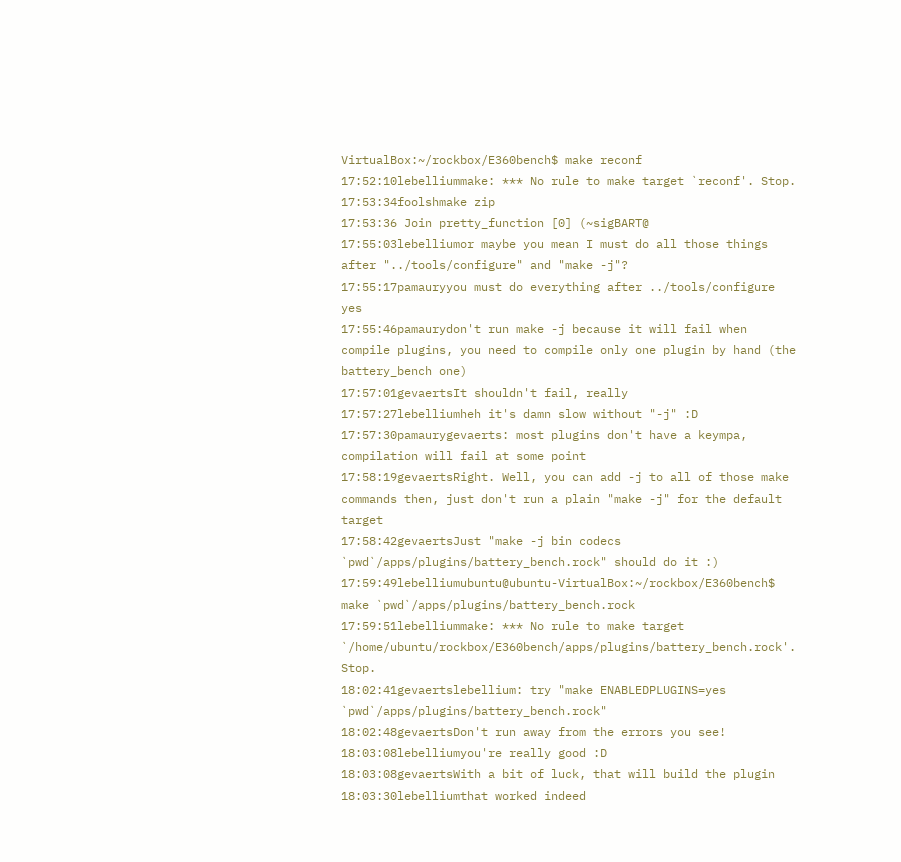VirtualBox:~/rockbox/E360bench$ make reconf
17:52:10lebelliummake: *** No rule to make target `reconf'. Stop.
17:53:34foolshmake zip
17:53:36 Join pretty_function [0] (~sigBART@
17:55:03lebelliumor maybe you mean I must do all those things after "../tools/configure" and "make -j"?
17:55:17pamauryyou must do everything after ../tools/configure yes
17:55:46pamaurydon't run make -j because it will fail when compile plugins, you need to compile only one plugin by hand (the battery_bench one)
17:57:01gevaertsIt shouldn't fail, really
17:57:27lebelliumheh it's damn slow without "-j" :D
17:57:30pamaurygevaerts: most plugins don't have a keympa, compilation will fail at some point
17:58:19gevaertsRight. Well, you can add -j to all of those make commands then, just don't run a plain "make -j" for the default target
17:58:42gevaertsJust "make -j bin codecs `pwd`/apps/plugins/battery_bench.rock" should do it :)
17:59:49lebelliumubuntu@ubuntu-VirtualBox:~/rockbox/E360bench$ make `pwd`/apps/plugins/battery_bench.rock
17:59:51lebelliummake: *** No rule to make target `/home/ubuntu/rockbox/E360bench/apps/plugins/battery_bench.rock'. Stop.
18:02:41gevaertslebellium: try "make ENABLEDPLUGINS=yes `pwd`/apps/plugins/battery_bench.rock"
18:02:48gevaertsDon't run away from the errors you see!
18:03:08lebelliumyou're really good :D
18:03:08gevaertsWith a bit of luck, that will build the plugin
18:03:30lebelliumthat worked indeed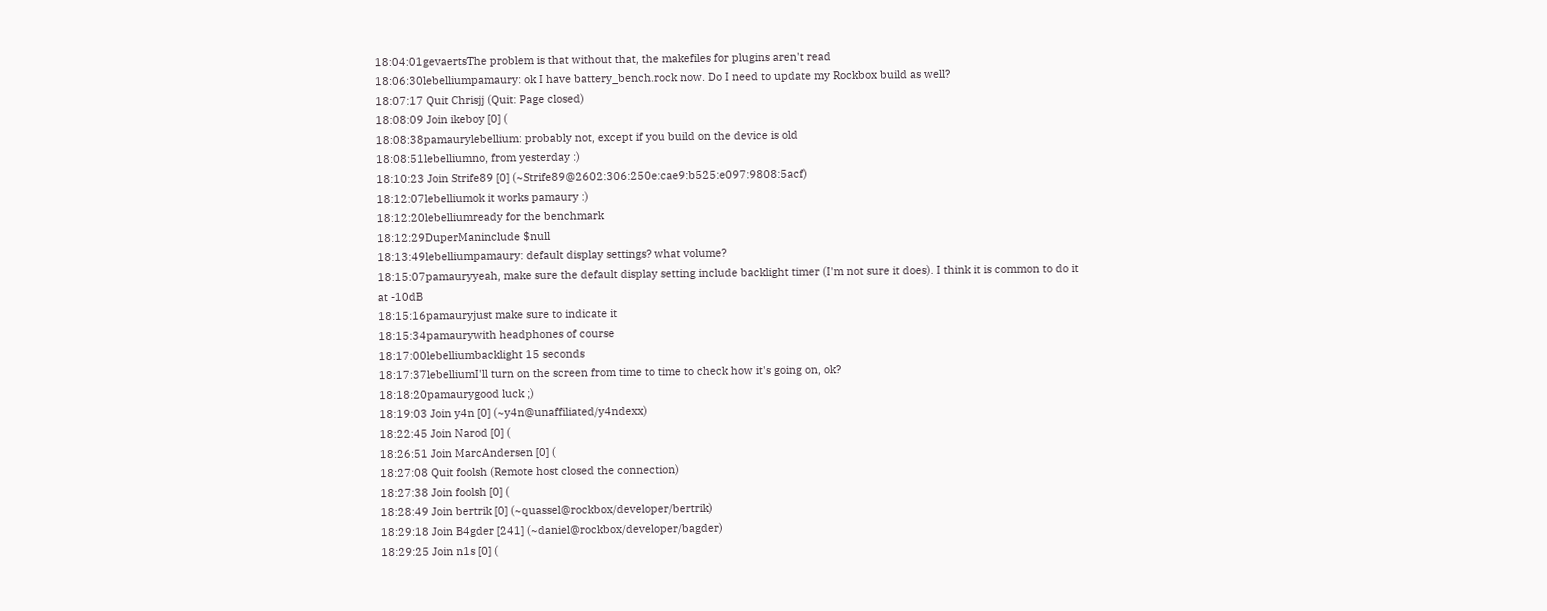18:04:01gevaertsThe problem is that without that, the makefiles for plugins aren't read
18:06:30lebelliumpamaury: ok I have battery_bench.rock now. Do I need to update my Rockbox build as well?
18:07:17 Quit Chrisjj (Quit: Page closed)
18:08:09 Join ikeboy [0] (
18:08:38pamaurylebellium: probably not, except if you build on the device is old
18:08:51lebelliumno, from yesterday :)
18:10:23 Join Strife89 [0] (~Strife89@2602:306:250e:cae9:b525:e097:9808:5acf)
18:12:07lebelliumok it works pamaury :)
18:12:20lebelliumready for the benchmark
18:12:29DuperManinclude $null
18:13:49lebelliumpamaury: default display settings? what volume?
18:15:07pamauryyeah, make sure the default display setting include backlight timer (I'm not sure it does). I think it is common to do it at -10dB
18:15:16pamauryjust make sure to indicate it
18:15:34pamaurywith headphones of course
18:17:00lebelliumbacklight 15 seconds
18:17:37lebelliumI'll turn on the screen from time to time to check how it's going on, ok?
18:18:20pamaurygood luck ;)
18:19:03 Join y4n [0] (~y4n@unaffiliated/y4ndexx)
18:22:45 Join Narod [0] (
18:26:51 Join MarcAndersen [0] (
18:27:08 Quit foolsh (Remote host closed the connection)
18:27:38 Join foolsh [0] (
18:28:49 Join bertrik [0] (~quassel@rockbox/developer/bertrik)
18:29:18 Join B4gder [241] (~daniel@rockbox/developer/bagder)
18:29:25 Join n1s [0] (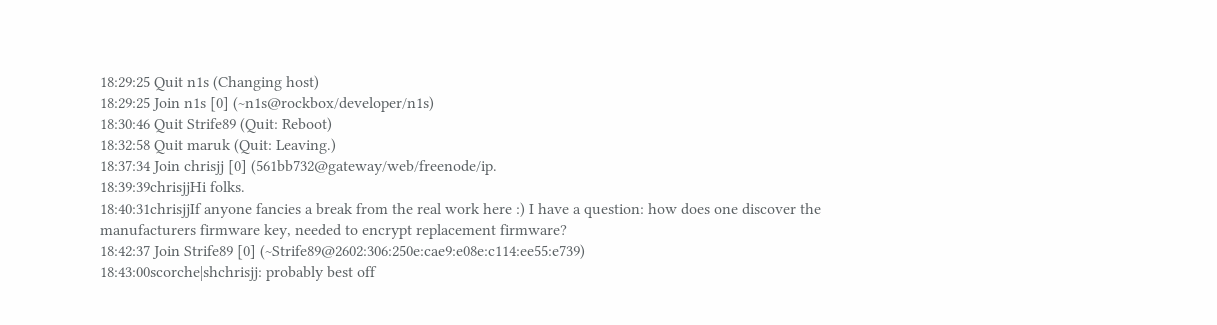18:29:25 Quit n1s (Changing host)
18:29:25 Join n1s [0] (~n1s@rockbox/developer/n1s)
18:30:46 Quit Strife89 (Quit: Reboot)
18:32:58 Quit maruk (Quit: Leaving.)
18:37:34 Join chrisjj [0] (561bb732@gateway/web/freenode/ip.
18:39:39chrisjjHi folks.
18:40:31chrisjjIf anyone fancies a break from the real work here :) I have a question: how does one discover the manufacturers firmware key, needed to encrypt replacement firmware?
18:42:37 Join Strife89 [0] (~Strife89@2602:306:250e:cae9:e08e:c114:ee55:e739)
18:43:00scorche|shchrisjj: probably best off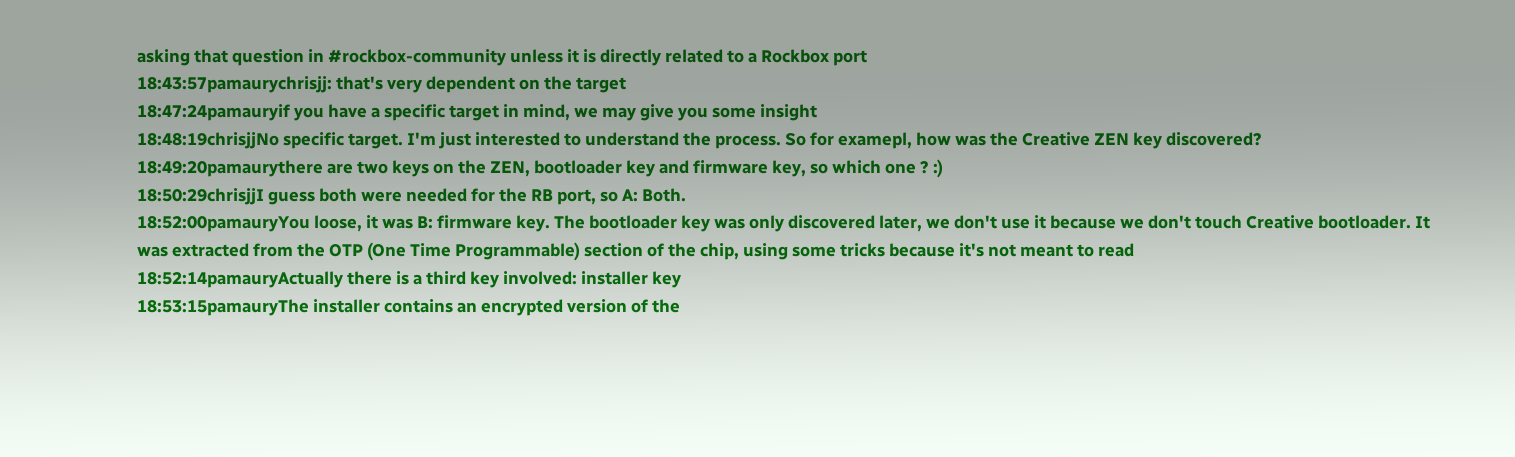asking that question in #rockbox-community unless it is directly related to a Rockbox port
18:43:57pamaurychrisjj: that's very dependent on the target
18:47:24pamauryif you have a specific target in mind, we may give you some insight
18:48:19chrisjjNo specific target. I'm just interested to understand the process. So for examepl, how was the Creative ZEN key discovered?
18:49:20pamaurythere are two keys on the ZEN, bootloader key and firmware key, so which one ? :)
18:50:29chrisjjI guess both were needed for the RB port, so A: Both.
18:52:00pamauryYou loose, it was B: firmware key. The bootloader key was only discovered later, we don't use it because we don't touch Creative bootloader. It was extracted from the OTP (One Time Programmable) section of the chip, using some tricks because it's not meant to read
18:52:14pamauryActually there is a third key involved: installer key
18:53:15pamauryThe installer contains an encrypted version of the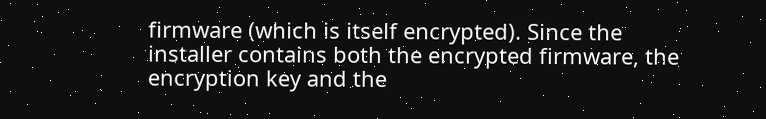firmware (which is itself encrypted). Since the installer contains both the encrypted firmware, the encryption key and the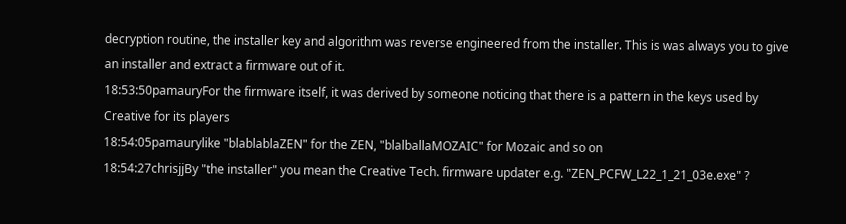decryption routine, the installer key and algorithm was reverse engineered from the installer. This is was always you to give an installer and extract a firmware out of it.
18:53:50pamauryFor the firmware itself, it was derived by someone noticing that there is a pattern in the keys used by Creative for its players
18:54:05pamaurylike "blablablaZEN" for the ZEN, "blalballaMOZAIC" for Mozaic and so on
18:54:27chrisjjBy "the installer" you mean the Creative Tech. firmware updater e.g. "ZEN_PCFW_L22_1_21_03e.exe" ?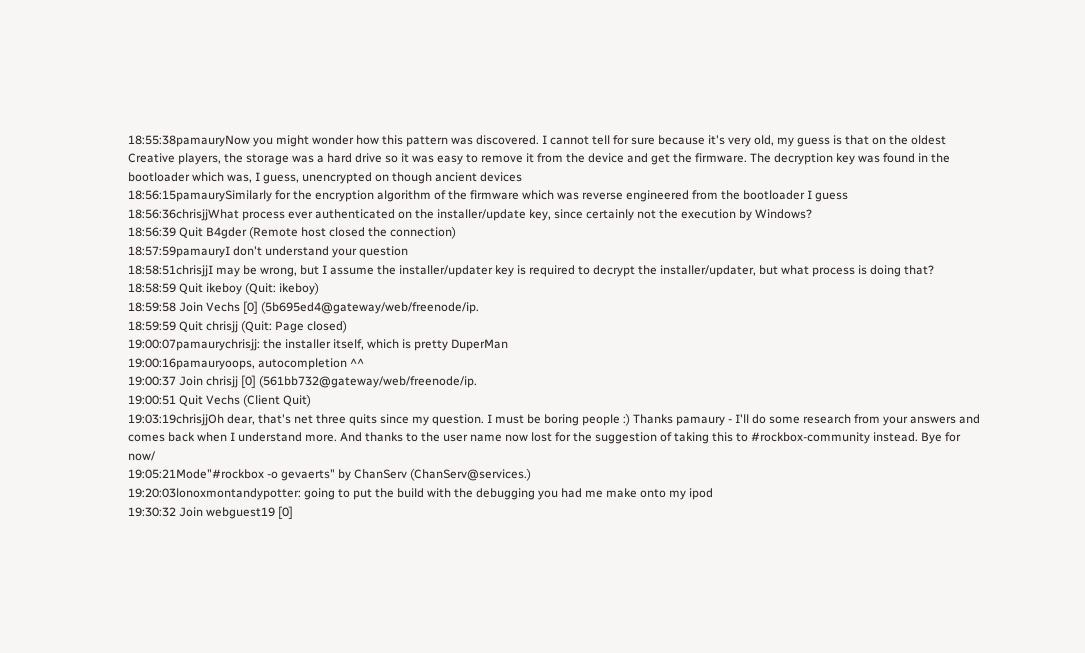18:55:38pamauryNow you might wonder how this pattern was discovered. I cannot tell for sure because it's very old, my guess is that on the oldest Creative players, the storage was a hard drive so it was easy to remove it from the device and get the firmware. The decryption key was found in the bootloader which was, I guess, unencrypted on though ancient devices
18:56:15pamaurySimilarly for the encryption algorithm of the firmware which was reverse engineered from the bootloader I guess
18:56:36chrisjjWhat process ever authenticated on the installer/update key, since certainly not the execution by Windows?
18:56:39 Quit B4gder (Remote host closed the connection)
18:57:59pamauryI don't understand your question
18:58:51chrisjjI may be wrong, but I assume the installer/updater key is required to decrypt the installer/updater, but what process is doing that?
18:58:59 Quit ikeboy (Quit: ikeboy)
18:59:58 Join Vechs [0] (5b695ed4@gateway/web/freenode/ip.
18:59:59 Quit chrisjj (Quit: Page closed)
19:00:07pamaurychrisjj: the installer itself, which is pretty DuperMan
19:00:16pamauryoops, autocompletion ^^
19:00:37 Join chrisjj [0] (561bb732@gateway/web/freenode/ip.
19:00:51 Quit Vechs (Client Quit)
19:03:19chrisjjOh dear, that's net three quits since my question. I must be boring people :) Thanks pamaury - I'll do some research from your answers and comes back when I understand more. And thanks to the user name now lost for the suggestion of taking this to #rockbox-community instead. Bye for now/
19:05:21Mode"#rockbox -o gevaerts" by ChanServ (ChanServ@services.)
19:20:03lonoxmontandypotter: going to put the build with the debugging you had me make onto my ipod
19:30:32 Join webguest19 [0]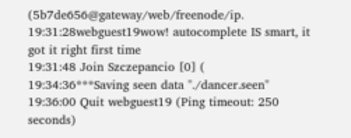(5b7de656@gateway/web/freenode/ip.
19:31:28webguest19wow! autocomplete IS smart, it got it right first time
19:31:48 Join Szczepancio [0] (
19:34:36***Saving seen data "./dancer.seen"
19:36:00 Quit webguest19 (Ping timeout: 250 seconds)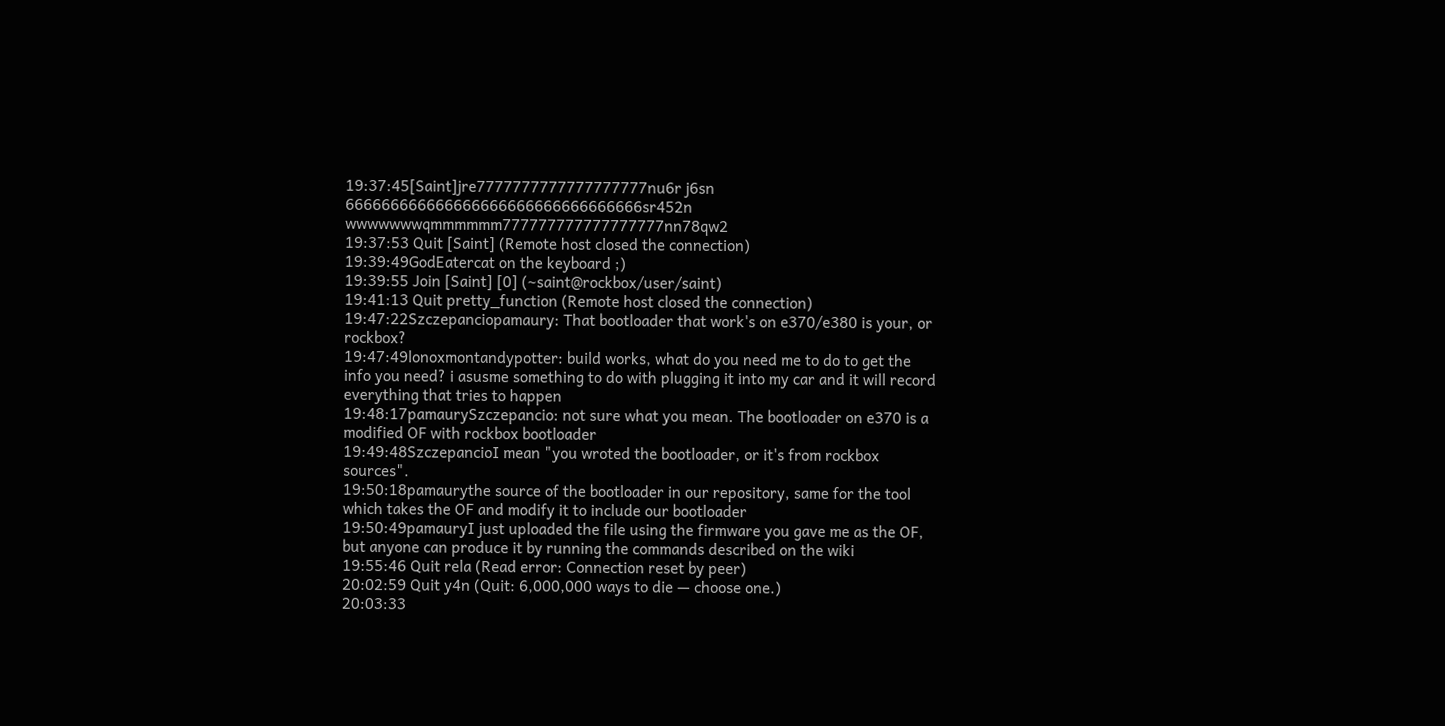19:37:45[Saint]jre7777777777777777777nu6r j6sn 666666666666666666666666666666666sr452n wwwwwwwqmmmmmm777777777777777777nn78qw2
19:37:53 Quit [Saint] (Remote host closed the connection)
19:39:49GodEatercat on the keyboard ;)
19:39:55 Join [Saint] [0] (~saint@rockbox/user/saint)
19:41:13 Quit pretty_function (Remote host closed the connection)
19:47:22Szczepanciopamaury: That bootloader that work's on e370/e380 is your, or rockbox?
19:47:49lonoxmontandypotter: build works, what do you need me to do to get the info you need? i asusme something to do with plugging it into my car and it will record everything that tries to happen
19:48:17pamaurySzczepancio: not sure what you mean. The bootloader on e370 is a modified OF with rockbox bootloader
19:49:48SzczepancioI mean "you wroted the bootloader, or it's from rockbox sources".
19:50:18pamaurythe source of the bootloader in our repository, same for the tool which takes the OF and modify it to include our bootloader
19:50:49pamauryI just uploaded the file using the firmware you gave me as the OF, but anyone can produce it by running the commands described on the wiki
19:55:46 Quit rela (Read error: Connection reset by peer)
20:02:59 Quit y4n (Quit: 6,000,000 ways to die — choose one.)
20:03:33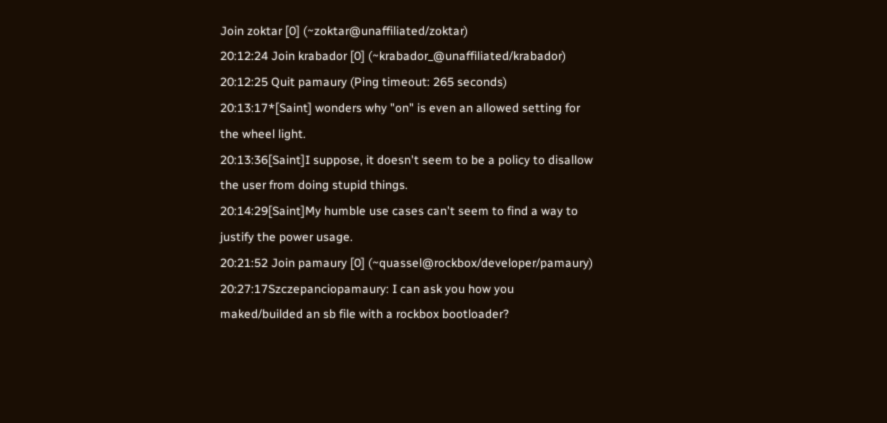Join zoktar [0] (~zoktar@unaffiliated/zoktar)
20:12:24 Join krabador [0] (~krabador_@unaffiliated/krabador)
20:12:25 Quit pamaury (Ping timeout: 265 seconds)
20:13:17*[Saint] wonders why "on" is even an allowed setting for the wheel light.
20:13:36[Saint]I suppose, it doesn't seem to be a policy to disallow the user from doing stupid things.
20:14:29[Saint]My humble use cases can't seem to find a way to justify the power usage.
20:21:52 Join pamaury [0] (~quassel@rockbox/developer/pamaury)
20:27:17Szczepanciopamaury: I can ask you how you maked/builded an sb file with a rockbox bootloader?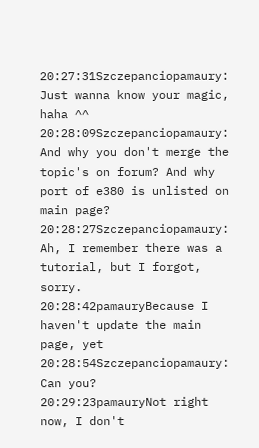20:27:31Szczepanciopamaury: Just wanna know your magic, haha ^^
20:28:09Szczepanciopamaury: And why you don't merge the topic's on forum? And why port of e380 is unlisted on main page?
20:28:27Szczepanciopamaury: Ah, I remember there was a tutorial, but I forgot, sorry.
20:28:42pamauryBecause I haven't update the main page, yet
20:28:54Szczepanciopamaury: Can you?
20:29:23pamauryNot right now, I don't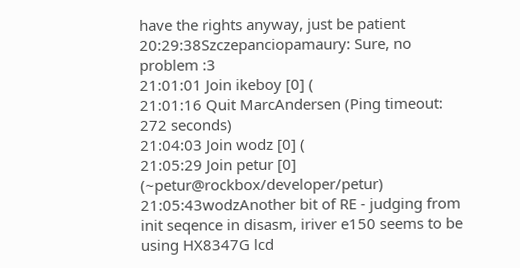have the rights anyway, just be patient
20:29:38Szczepanciopamaury: Sure, no problem :3
21:01:01 Join ikeboy [0] (
21:01:16 Quit MarcAndersen (Ping timeout: 272 seconds)
21:04:03 Join wodz [0] (
21:05:29 Join petur [0] (~petur@rockbox/developer/petur)
21:05:43wodzAnother bit of RE - judging from init seqence in disasm, iriver e150 seems to be using HX8347G lcd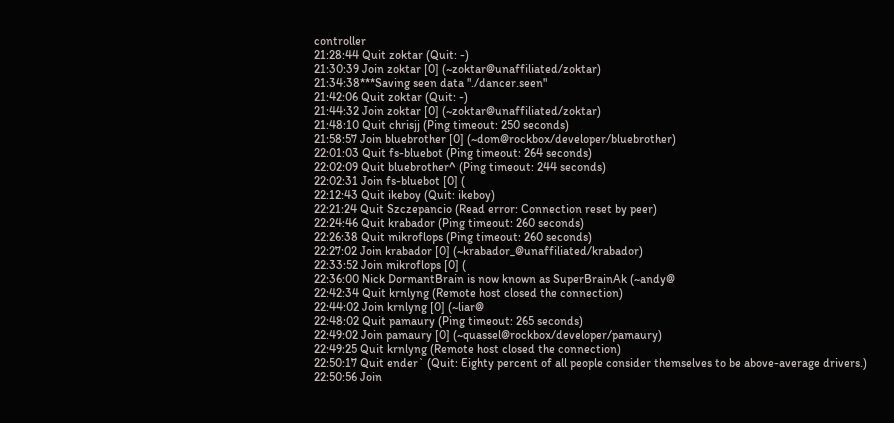controller
21:28:44 Quit zoktar (Quit: -)
21:30:39 Join zoktar [0] (~zoktar@unaffiliated/zoktar)
21:34:38***Saving seen data "./dancer.seen"
21:42:06 Quit zoktar (Quit: -)
21:44:32 Join zoktar [0] (~zoktar@unaffiliated/zoktar)
21:48:10 Quit chrisjj (Ping timeout: 250 seconds)
21:58:57 Join bluebrother [0] (~dom@rockbox/developer/bluebrother)
22:01:03 Quit fs-bluebot (Ping timeout: 264 seconds)
22:02:09 Quit bluebrother^ (Ping timeout: 244 seconds)
22:02:31 Join fs-bluebot [0] (
22:12:43 Quit ikeboy (Quit: ikeboy)
22:21:24 Quit Szczepancio (Read error: Connection reset by peer)
22:24:46 Quit krabador (Ping timeout: 260 seconds)
22:26:38 Quit mikroflops (Ping timeout: 260 seconds)
22:27:02 Join krabador [0] (~krabador_@unaffiliated/krabador)
22:33:52 Join mikroflops [0] (
22:36:00 Nick DormantBrain is now known as SuperBrainAk (~andy@
22:42:34 Quit krnlyng (Remote host closed the connection)
22:44:02 Join krnlyng [0] (~liar@
22:48:02 Quit pamaury (Ping timeout: 265 seconds)
22:49:02 Join pamaury [0] (~quassel@rockbox/developer/pamaury)
22:49:25 Quit krnlyng (Remote host closed the connection)
22:50:17 Quit ender` (Quit: Eighty percent of all people consider themselves to be above-average drivers.)
22:50:56 Join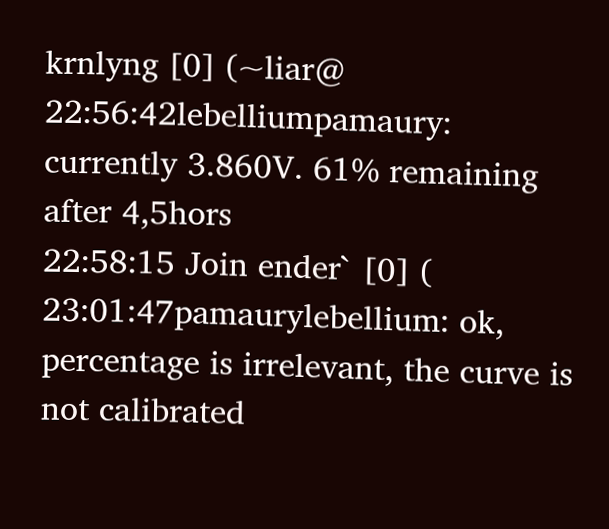krnlyng [0] (~liar@
22:56:42lebelliumpamaury: currently 3.860V. 61% remaining after 4,5hors
22:58:15 Join ender` [0] (
23:01:47pamaurylebellium: ok, percentage is irrelevant, the curve is not calibrated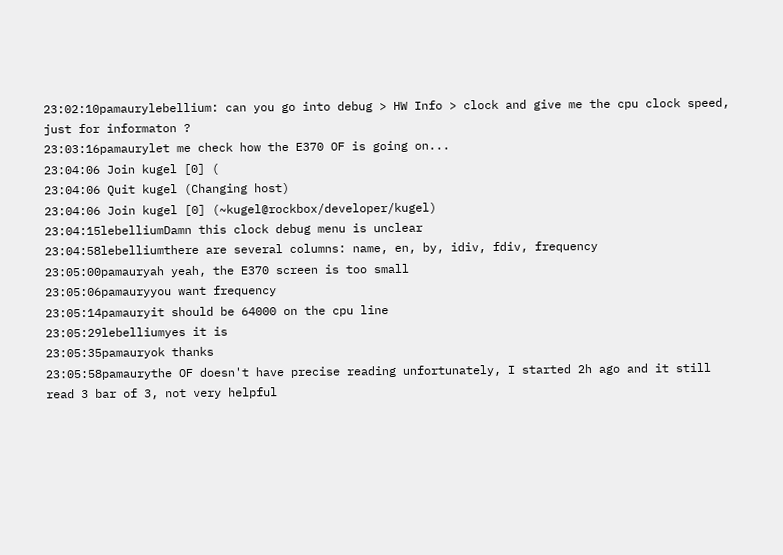23:02:10pamaurylebellium: can you go into debug > HW Info > clock and give me the cpu clock speed, just for informaton ?
23:03:16pamaurylet me check how the E370 OF is going on...
23:04:06 Join kugel [0] (
23:04:06 Quit kugel (Changing host)
23:04:06 Join kugel [0] (~kugel@rockbox/developer/kugel)
23:04:15lebelliumDamn this clock debug menu is unclear
23:04:58lebelliumthere are several columns: name, en, by, idiv, fdiv, frequency
23:05:00pamauryah yeah, the E370 screen is too small
23:05:06pamauryyou want frequency
23:05:14pamauryit should be 64000 on the cpu line
23:05:29lebelliumyes it is
23:05:35pamauryok thanks
23:05:58pamaurythe OF doesn't have precise reading unfortunately, I started 2h ago and it still read 3 bar of 3, not very helpful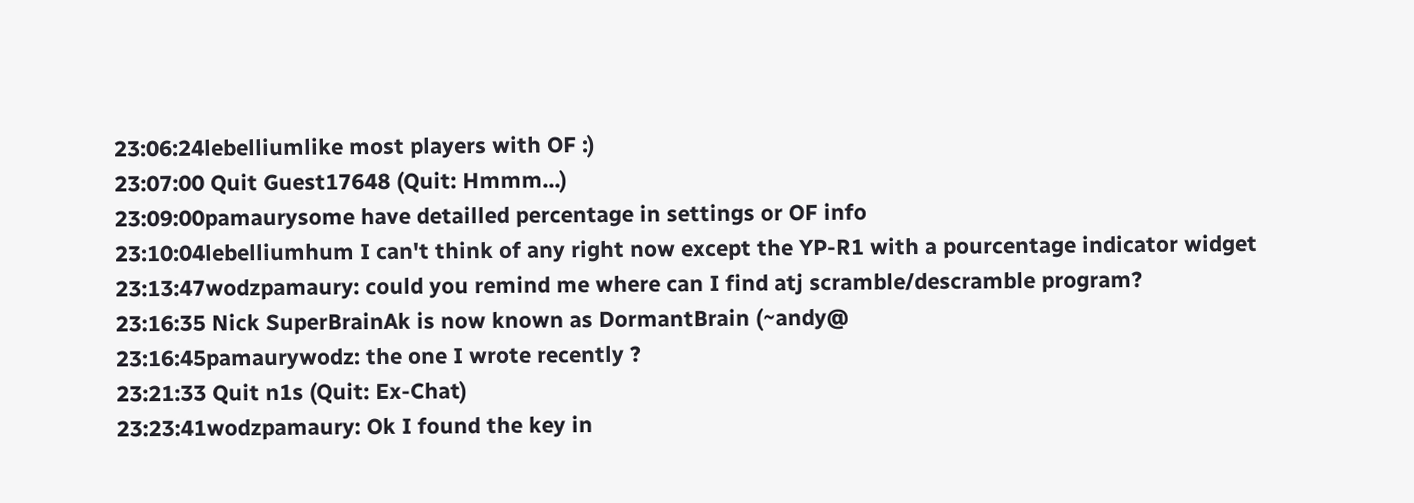23:06:24lebelliumlike most players with OF :)
23:07:00 Quit Guest17648 (Quit: Hmmm...)
23:09:00pamaurysome have detailled percentage in settings or OF info
23:10:04lebelliumhum I can't think of any right now except the YP-R1 with a pourcentage indicator widget
23:13:47wodzpamaury: could you remind me where can I find atj scramble/descramble program?
23:16:35 Nick SuperBrainAk is now known as DormantBrain (~andy@
23:16:45pamaurywodz: the one I wrote recently ?
23:21:33 Quit n1s (Quit: Ex-Chat)
23:23:41wodzpamaury: Ok I found the key in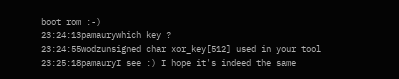boot rom :-)
23:24:13pamaurywhich key ?
23:24:55wodzunsigned char xor_key[512] used in your tool
23:25:18pamauryI see :) I hope it's indeed the same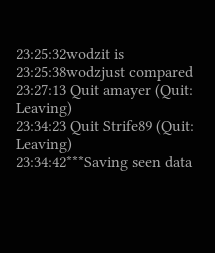23:25:32wodzit is
23:25:38wodzjust compared
23:27:13 Quit amayer (Quit: Leaving)
23:34:23 Quit Strife89 (Quit: Leaving)
23:34:42***Saving seen data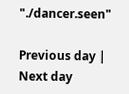"./dancer.seen"

Previous day | Next day